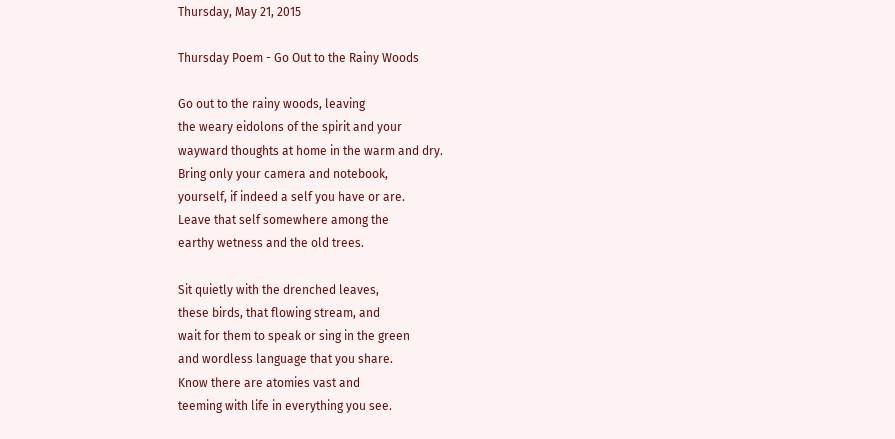Thursday, May 21, 2015

Thursday Poem - Go Out to the Rainy Woods

Go out to the rainy woods, leaving
the weary eidolons of the spirit and your
wayward thoughts at home in the warm and dry.
Bring only your camera and notebook,
yourself, if indeed a self you have or are.
Leave that self somewhere among the
earthy wetness and the old trees.

Sit quietly with the drenched leaves,
these birds, that flowing stream, and
wait for them to speak or sing in the green
and wordless language that you share.
Know there are atomies vast and
teeming with life in everything you see.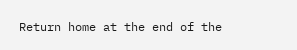Return home at the end of the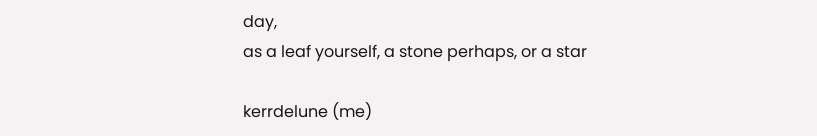day,
as a leaf yourself, a stone perhaps, or a star

kerrdelune (me)